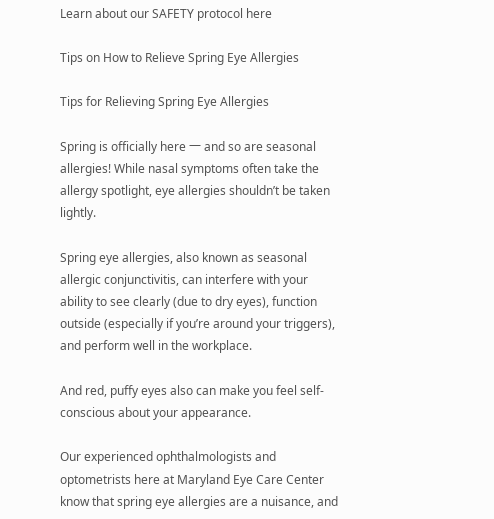Learn about our SAFETY protocol here

Tips on How to Relieve Spring Eye Allergies

Tips for Relieving Spring Eye Allergies

Spring is officially here 一 and so are seasonal allergies! While nasal symptoms often take the allergy spotlight, eye allergies shouldn’t be taken lightly.

Spring eye allergies, also known as seasonal allergic conjunctivitis, can interfere with your ability to see clearly (due to dry eyes), function outside (especially if you’re around your triggers), and perform well in the workplace.

And red, puffy eyes also can make you feel self-conscious about your appearance.

Our experienced ophthalmologists and optometrists here at Maryland Eye Care Center know that spring eye allergies are a nuisance, and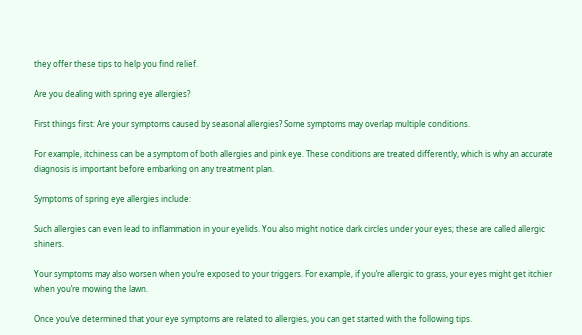they offer these tips to help you find relief.

Are you dealing with spring eye allergies?

First things first: Are your symptoms caused by seasonal allergies? Some symptoms may overlap multiple conditions.

For example, itchiness can be a symptom of both allergies and pink eye. These conditions are treated differently, which is why an accurate diagnosis is important before embarking on any treatment plan.

Symptoms of spring eye allergies include:

Such allergies can even lead to inflammation in your eyelids. You also might notice dark circles under your eyes; these are called allergic shiners.

Your symptoms may also worsen when you’re exposed to your triggers. For example, if you’re allergic to grass, your eyes might get itchier when you’re mowing the lawn.

Once you’ve determined that your eye symptoms are related to allergies, you can get started with the following tips.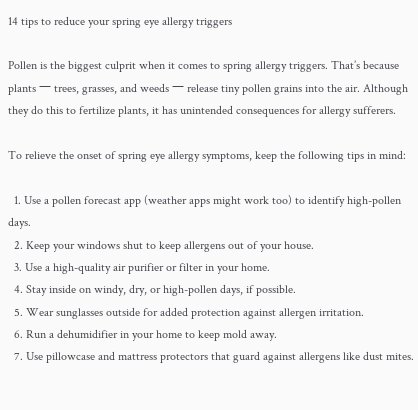14 tips to reduce your spring eye allergy triggers

Pollen is the biggest culprit when it comes to spring allergy triggers. That’s because plants 一 trees, grasses, and weeds 一 release tiny pollen grains into the air. Although they do this to fertilize plants, it has unintended consequences for allergy sufferers.

To relieve the onset of spring eye allergy symptoms, keep the following tips in mind:

  1. Use a pollen forecast app (weather apps might work too) to identify high-pollen days.
  2. Keep your windows shut to keep allergens out of your house.
  3. Use a high-quality air purifier or filter in your home.
  4. Stay inside on windy, dry, or high-pollen days, if possible.
  5. Wear sunglasses outside for added protection against allergen irritation.
  6. Run a dehumidifier in your home to keep mold away.
  7. Use pillowcase and mattress protectors that guard against allergens like dust mites.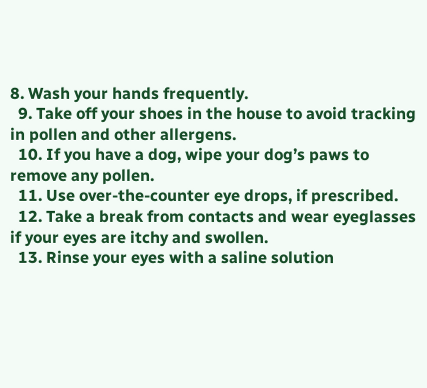8. Wash your hands frequently.
  9. Take off your shoes in the house to avoid tracking in pollen and other allergens.
  10. If you have a dog, wipe your dog’s paws to remove any pollen.
  11. Use over-the-counter eye drops, if prescribed.
  12. Take a break from contacts and wear eyeglasses if your eyes are itchy and swollen.
  13. Rinse your eyes with a saline solution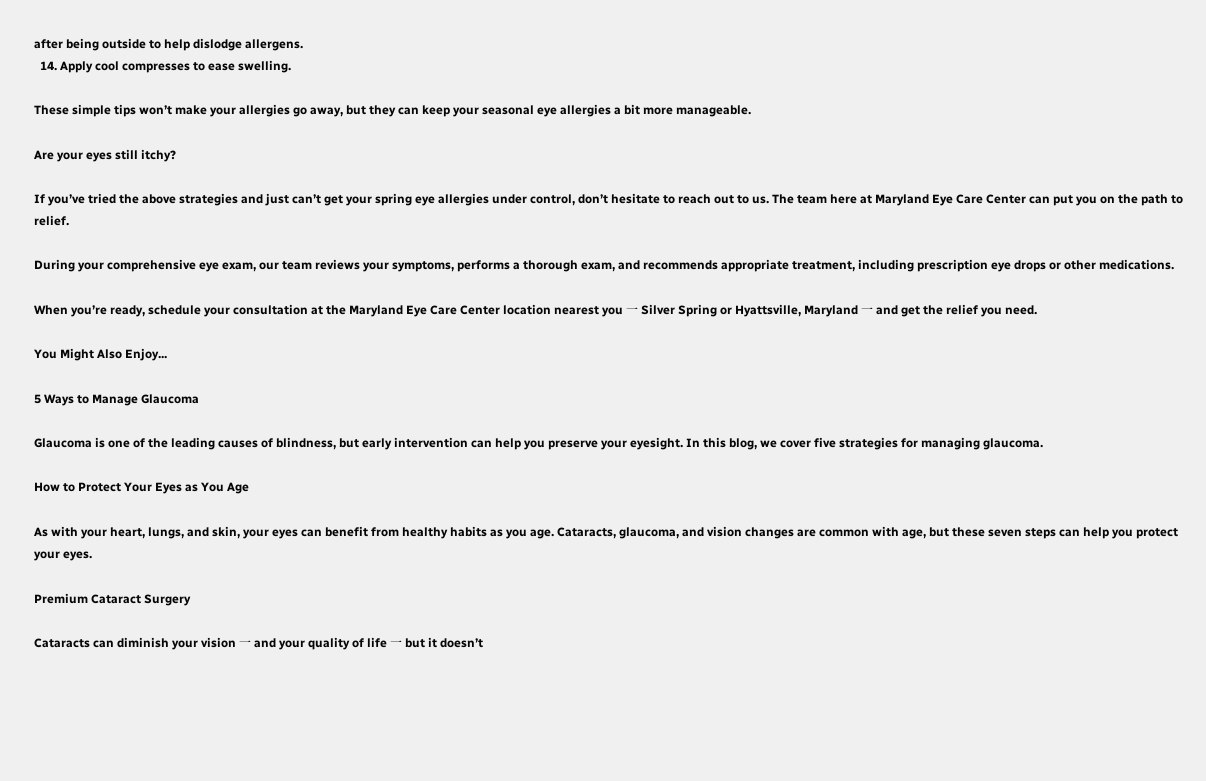after being outside to help dislodge allergens.
  14. Apply cool compresses to ease swelling.

These simple tips won’t make your allergies go away, but they can keep your seasonal eye allergies a bit more manageable.

Are your eyes still itchy?

If you’ve tried the above strategies and just can’t get your spring eye allergies under control, don’t hesitate to reach out to us. The team here at Maryland Eye Care Center can put you on the path to relief.

During your comprehensive eye exam, our team reviews your symptoms, performs a thorough exam, and recommends appropriate treatment, including prescription eye drops or other medications.

When you’re ready, schedule your consultation at the Maryland Eye Care Center location nearest you 一 Silver Spring or Hyattsville, Maryland 一 and get the relief you need.

You Might Also Enjoy...

5 Ways to Manage Glaucoma

Glaucoma is one of the leading causes of blindness, but early intervention can help you preserve your eyesight. In this blog, we cover five strategies for managing glaucoma.

How to Protect Your Eyes as You Age

As with your heart, lungs, and skin, your eyes can benefit from healthy habits as you age. Cataracts, glaucoma, and vision changes are common with age, but these seven steps can help you protect your eyes.

Premium Cataract Surgery

Cataracts can diminish your vision 一 and your quality of life 一 but it doesn’t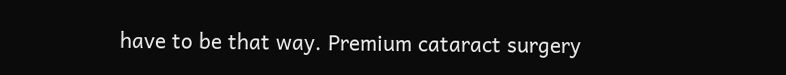have to be that way. Premium cataract surgery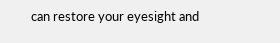can restore your eyesight and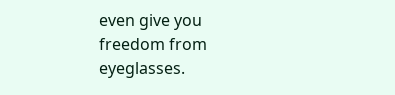even give you freedom from eyeglasses.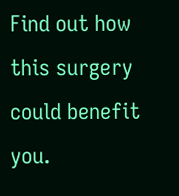Find out how this surgery could benefit you.